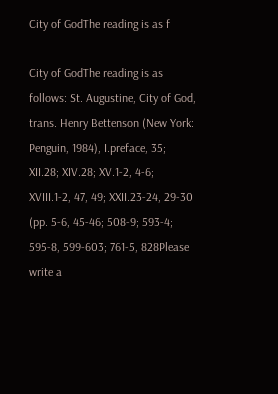City of GodThe reading is as f

City of GodThe reading is as follows: St. Augustine, City of God, trans. Henry Bettenson (New York: Penguin, 1984), I.preface, 35; XII.28; XIV.28; XV.1-2, 4-6; XVIII.1-2, 47, 49; XXII.23-24, 29-30 (pp. 5-6, 45-46; 508-9; 593-4; 595-8, 599-603; 761-5, 828Please write a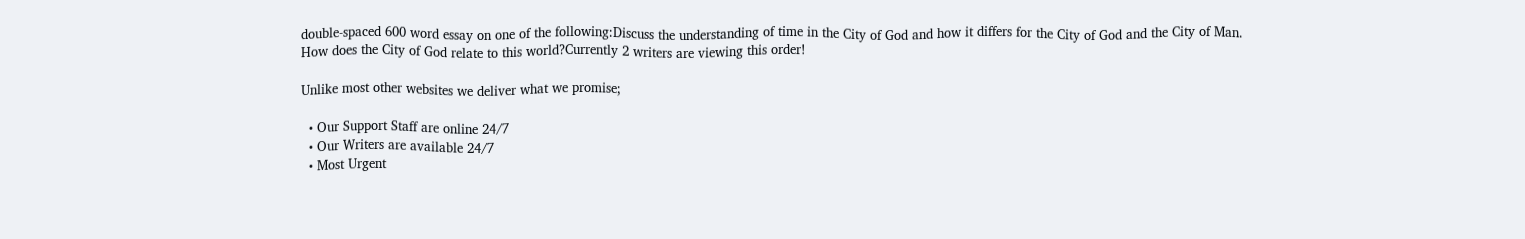double-spaced 600 word essay on one of the following:Discuss the understanding of time in the City of God and how it differs for the City of God and the City of Man. How does the City of God relate to this world?Currently 2 writers are viewing this order!

Unlike most other websites we deliver what we promise;

  • Our Support Staff are online 24/7
  • Our Writers are available 24/7
  • Most Urgent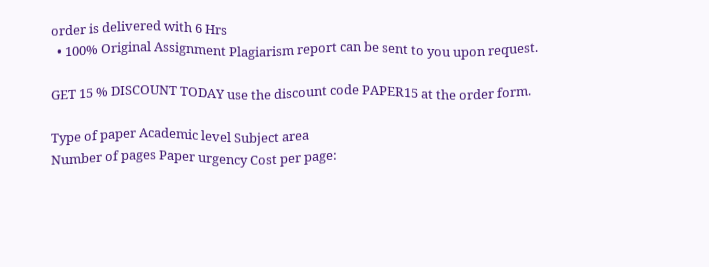order is delivered with 6 Hrs
  • 100% Original Assignment Plagiarism report can be sent to you upon request.

GET 15 % DISCOUNT TODAY use the discount code PAPER15 at the order form.

Type of paper Academic level Subject area
Number of pages Paper urgency Cost per page: